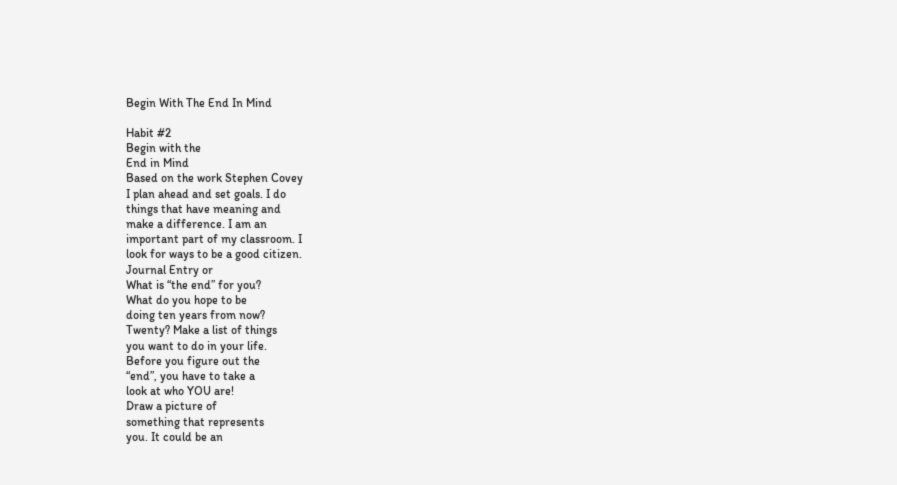Begin With The End In Mind

Habit #2
Begin with the
End in Mind
Based on the work Stephen Covey
I plan ahead and set goals. I do
things that have meaning and
make a difference. I am an
important part of my classroom. I
look for ways to be a good citizen.
Journal Entry or
What is “the end” for you?
What do you hope to be
doing ten years from now?
Twenty? Make a list of things
you want to do in your life.
Before you figure out the
“end”, you have to take a
look at who YOU are!
Draw a picture of
something that represents
you. It could be an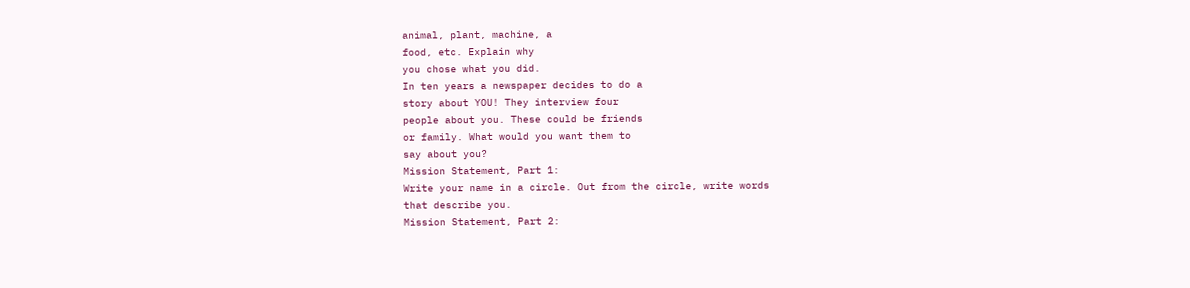animal, plant, machine, a
food, etc. Explain why
you chose what you did.
In ten years a newspaper decides to do a
story about YOU! They interview four
people about you. These could be friends
or family. What would you want them to
say about you?
Mission Statement, Part 1:
Write your name in a circle. Out from the circle, write words
that describe you.
Mission Statement, Part 2: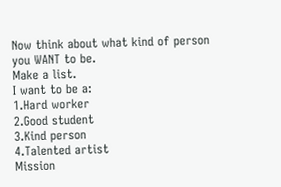Now think about what kind of person you WANT to be.
Make a list.
I want to be a:
1.Hard worker
2.Good student
3.Kind person
4.Talented artist
Mission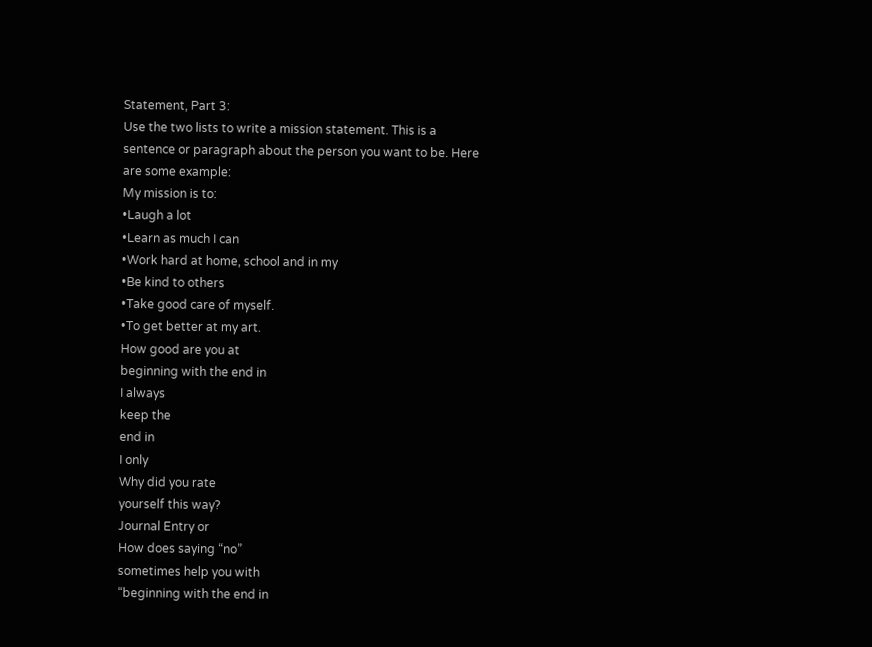Statement, Part 3:
Use the two lists to write a mission statement. This is a
sentence or paragraph about the person you want to be. Here
are some example:
My mission is to:
•Laugh a lot
•Learn as much I can
•Work hard at home, school and in my
•Be kind to others
•Take good care of myself.
•To get better at my art.
How good are you at
beginning with the end in
I always
keep the
end in
I only
Why did you rate
yourself this way?
Journal Entry or
How does saying “no”
sometimes help you with
“beginning with the end in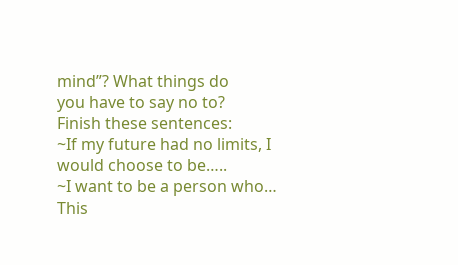mind”? What things do
you have to say no to?
Finish these sentences:
~If my future had no limits, I
would choose to be…..
~I want to be a person who…
This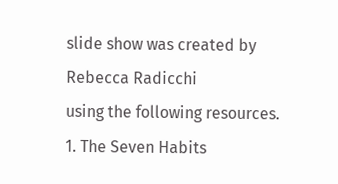slide show was created by
Rebecca Radicchi
using the following resources.
1. The Seven Habits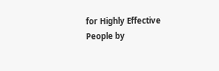for Highly Effective
People by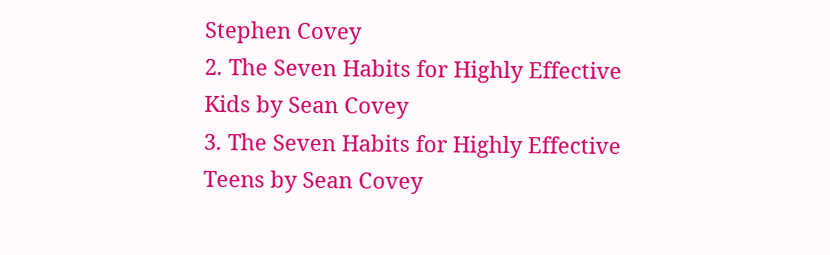Stephen Covey
2. The Seven Habits for Highly Effective
Kids by Sean Covey
3. The Seven Habits for Highly Effective
Teens by Sean Covey